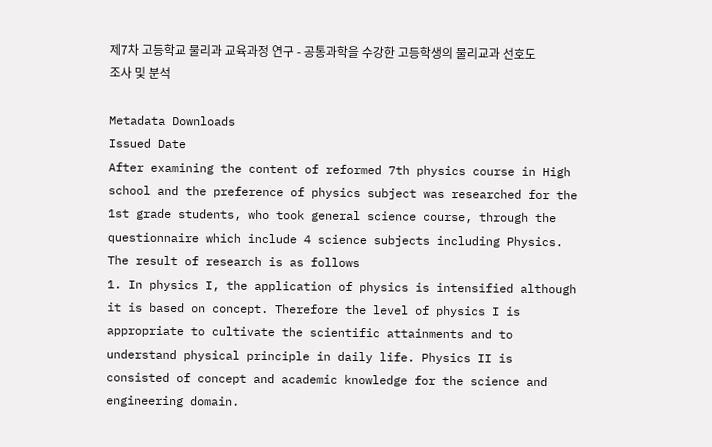제7차 고등학교 물리과 교육과정 연구 - 공통과학을 수강한 고등학생의 물리교과 선호도 조사 및 분석

Metadata Downloads
Issued Date
After examining the content of reformed 7th physics course in High school and the preference of physics subject was researched for the 1st grade students, who took general science course, through the questionnaire which include 4 science subjects including Physics. The result of research is as follows
1. In physics I, the application of physics is intensified although it is based on concept. Therefore the level of physics I is appropriate to cultivate the scientific attainments and to understand physical principle in daily life. Physics II is consisted of concept and academic knowledge for the science and engineering domain.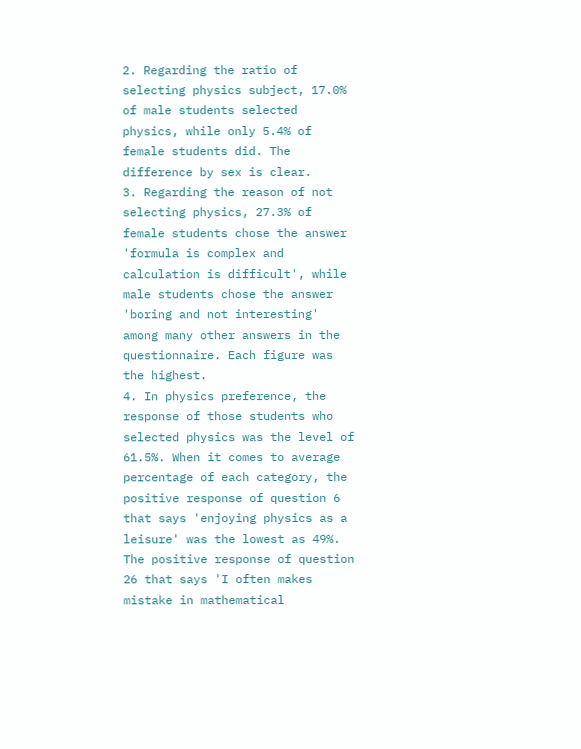2. Regarding the ratio of selecting physics subject, 17.0% of male students selected physics, while only 5.4% of female students did. The difference by sex is clear.
3. Regarding the reason of not selecting physics, 27.3% of female students chose the answer 'formula is complex and calculation is difficult', while male students chose the answer 'boring and not interesting' among many other answers in the questionnaire. Each figure was the highest.
4. In physics preference, the response of those students who selected physics was the level of 61.5%. When it comes to average percentage of each category, the positive response of question 6 that says 'enjoying physics as a leisure' was the lowest as 49%. The positive response of question 26 that says 'I often makes mistake in mathematical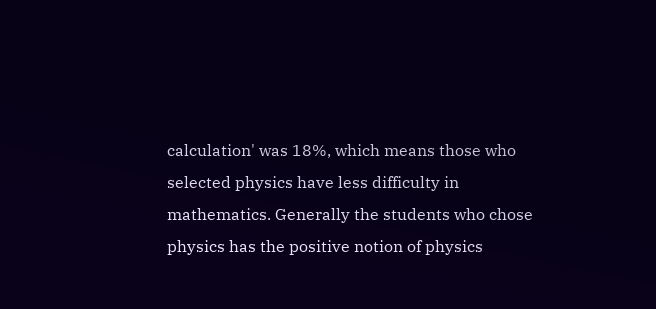calculation' was 18%, which means those who selected physics have less difficulty in mathematics. Generally the students who chose physics has the positive notion of physics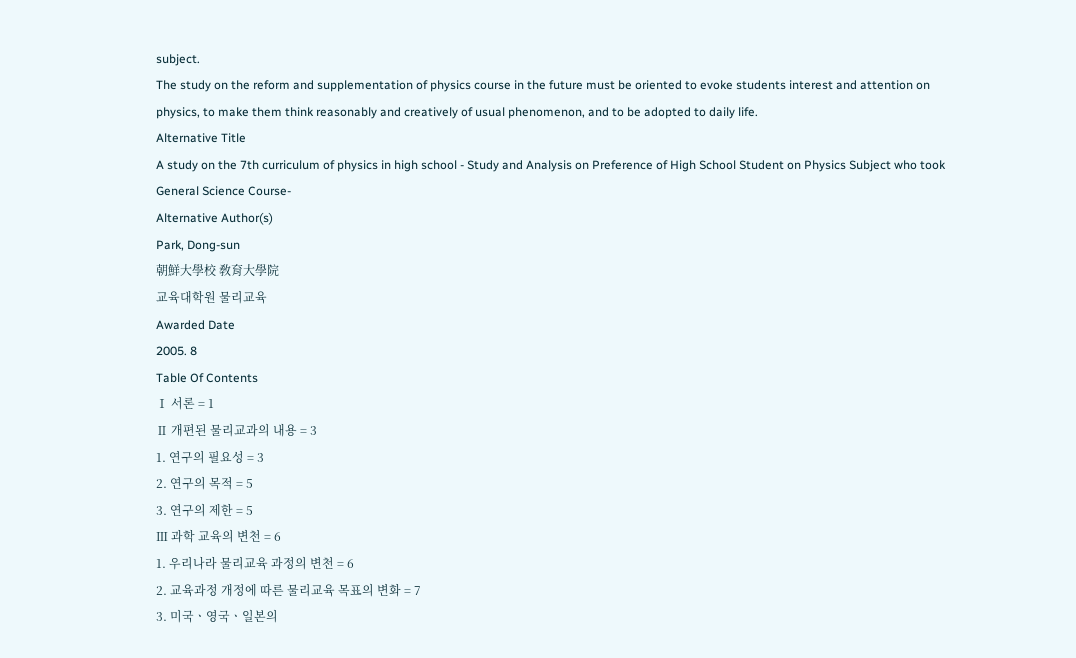subject.
The study on the reform and supplementation of physics course in the future must be oriented to evoke students interest and attention on physics, to make them think reasonably and creatively of usual phenomenon, and to be adopted to daily life.
Alternative Title
A study on the 7th curriculum of physics in high school - Study and Analysis on Preference of High School Student on Physics Subject who took General Science Course-
Alternative Author(s)
Park, Dong-sun
朝鮮大學校 敎育大學院
교육대학원 물리교육
Awarded Date
2005. 8
Table Of Contents
Ⅰ 서론 = 1
Ⅱ 개편된 물리교과의 내용 = 3
1. 연구의 필요성 = 3
2. 연구의 목적 = 5
3. 연구의 제한 = 5
Ⅲ 과학 교육의 변천 = 6
1. 우리나라 물리교육 과정의 변천 = 6
2. 교육과정 개정에 따른 물리교육 목표의 변화 = 7
3. 미국ㆍ영국ㆍ일본의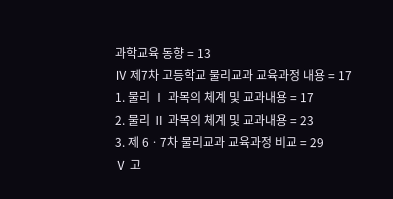과학교육 동향 = 13
Ⅳ 제7차 고등학교 물리교과 교육과정 내용 = 17
1. 물리 Ⅰ 과목의 체계 및 교과내용 = 17
2. 물리 Ⅱ 과목의 체계 및 교과내용 = 23
3. 제 6ㆍ7차 물리교과 교육과정 비교 = 29
Ⅴ 고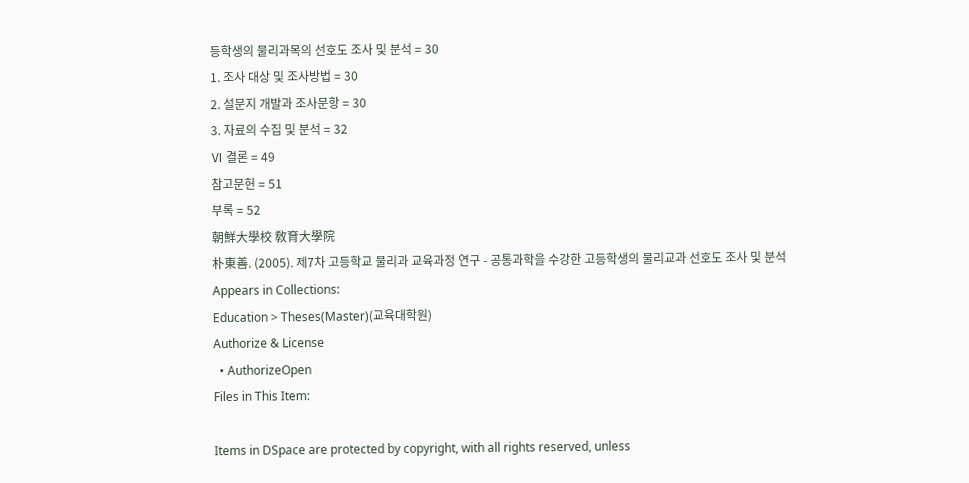등학생의 물리과목의 선호도 조사 및 분석 = 30
1. 조사 대상 및 조사방법 = 30
2. 설문지 개발과 조사문항 = 30
3. 자료의 수집 및 분석 = 32
Ⅵ 결론 = 49
참고문헌 = 51
부록 = 52
朝鮮大學校 敎育大學院
朴東善. (2005). 제7차 고등학교 물리과 교육과정 연구 - 공통과학을 수강한 고등학생의 물리교과 선호도 조사 및 분석
Appears in Collections:
Education > Theses(Master)(교육대학원)
Authorize & License
  • AuthorizeOpen
Files in This Item:

Items in DSpace are protected by copyright, with all rights reserved, unless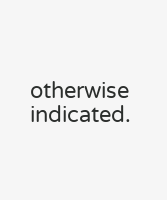otherwise indicated.